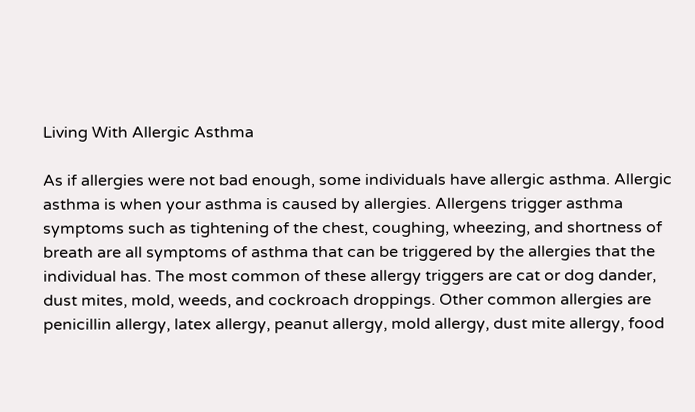Living With Allergic Asthma

As if allergies were not bad enough, some individuals have allergic asthma. Allergic asthma is when your asthma is caused by allergies. Allergens trigger asthma symptoms such as tightening of the chest, coughing, wheezing, and shortness of breath are all symptoms of asthma that can be triggered by the allergies that the individual has. The most common of these allergy triggers are cat or dog dander, dust mites, mold, weeds, and cockroach droppings. Other common allergies are penicillin allergy, latex allergy, peanut allergy, mold allergy, dust mite allergy, food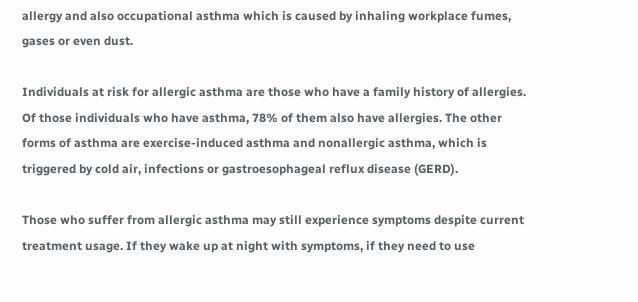allergy and also occupational asthma which is caused by inhaling workplace fumes, gases or even dust.

Individuals at risk for allergic asthma are those who have a family history of allergies. Of those individuals who have asthma, 78% of them also have allergies. The other forms of asthma are exercise-induced asthma and nonallergic asthma, which is triggered by cold air, infections or gastroesophageal reflux disease (GERD).

Those who suffer from allergic asthma may still experience symptoms despite current treatment usage. If they wake up at night with symptoms, if they need to use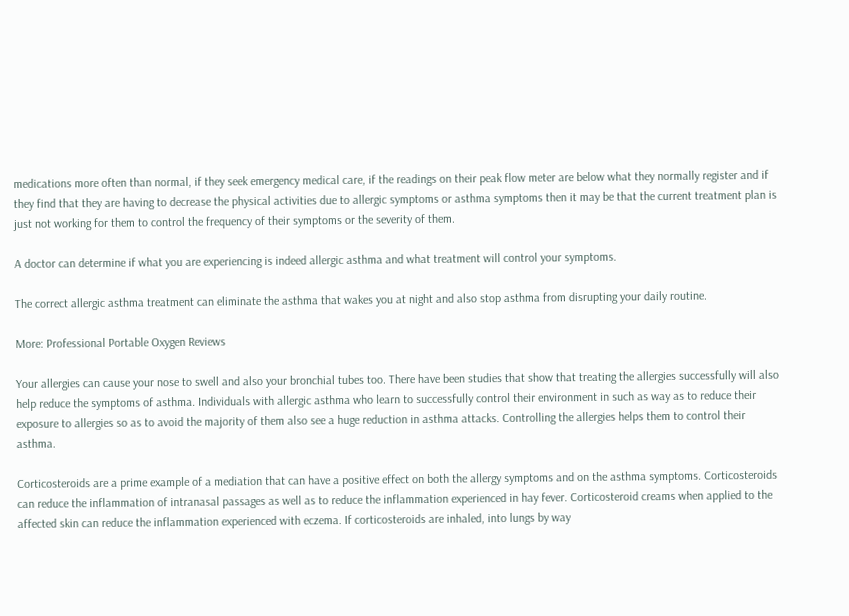medications more often than normal, if they seek emergency medical care, if the readings on their peak flow meter are below what they normally register and if they find that they are having to decrease the physical activities due to allergic symptoms or asthma symptoms then it may be that the current treatment plan is just not working for them to control the frequency of their symptoms or the severity of them.

A doctor can determine if what you are experiencing is indeed allergic asthma and what treatment will control your symptoms.

The correct allergic asthma treatment can eliminate the asthma that wakes you at night and also stop asthma from disrupting your daily routine.

More: Professional Portable Oxygen Reviews

Your allergies can cause your nose to swell and also your bronchial tubes too. There have been studies that show that treating the allergies successfully will also help reduce the symptoms of asthma. Individuals with allergic asthma who learn to successfully control their environment in such as way as to reduce their exposure to allergies so as to avoid the majority of them also see a huge reduction in asthma attacks. Controlling the allergies helps them to control their asthma.

Corticosteroids are a prime example of a mediation that can have a positive effect on both the allergy symptoms and on the asthma symptoms. Corticosteroids can reduce the inflammation of intranasal passages as well as to reduce the inflammation experienced in hay fever. Corticosteroid creams when applied to the affected skin can reduce the inflammation experienced with eczema. If corticosteroids are inhaled, into lungs by way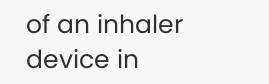of an inhaler device in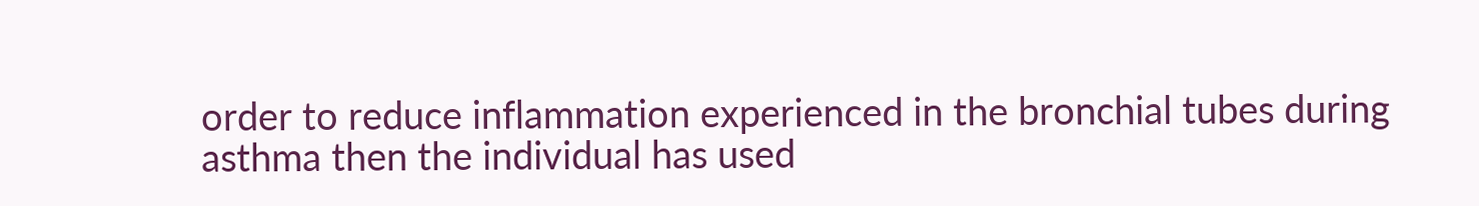order to reduce inflammation experienced in the bronchial tubes during asthma then the individual has used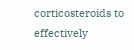corticosteroids to effectively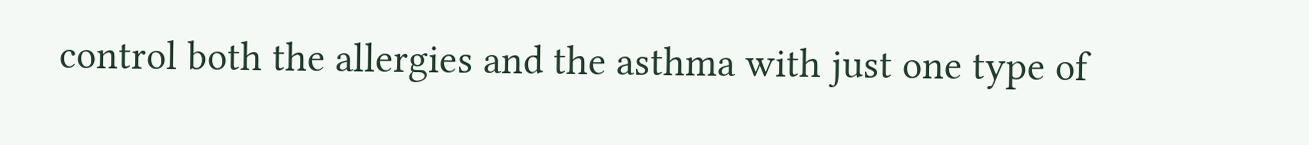control both the allergies and the asthma with just one type of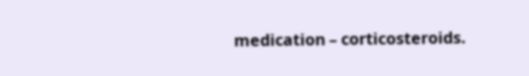medication – corticosteroids.